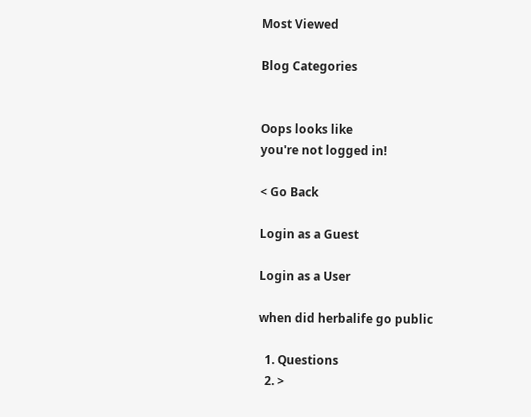Most Viewed

Blog Categories


Oops looks like
you're not logged in!

< Go Back

Login as a Guest

Login as a User

when did herbalife go public

  1. Questions
  2. >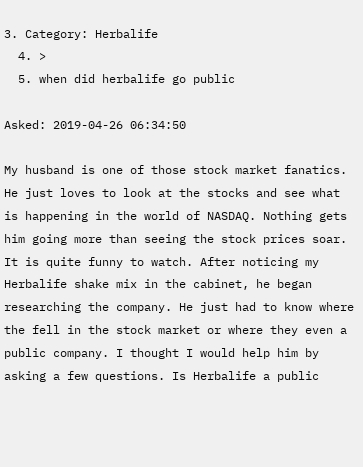3. Category: Herbalife
  4. >
  5. when did herbalife go public

Asked: 2019-04-26 06:34:50

My husband is one of those stock market fanatics. He just loves to look at the stocks and see what is happening in the world of NASDAQ. Nothing gets him going more than seeing the stock prices soar. It is quite funny to watch. After noticing my Herbalife shake mix in the cabinet, he began researching the company. He just had to know where the fell in the stock market or where they even a public company. I thought I would help him by asking a few questions. Is Herbalife a public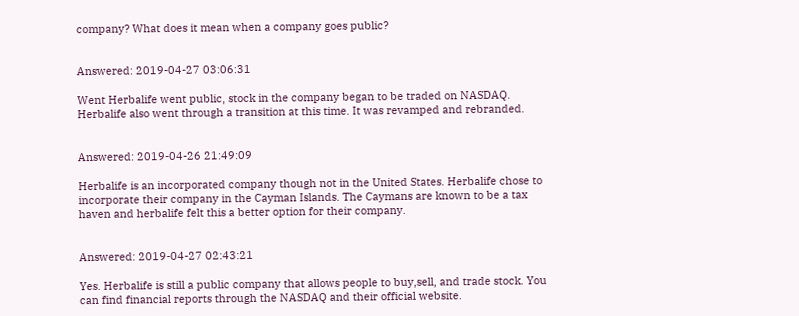company? What does it mean when a company goes public?


Answered: 2019-04-27 03:06:31

Went Herbalife went public, stock in the company began to be traded on NASDAQ. Herbalife also went through a transition at this time. It was revamped and rebranded.


Answered: 2019-04-26 21:49:09

Herbalife is an incorporated company though not in the United States. Herbalife chose to incorporate their company in the Cayman Islands. The Caymans are known to be a tax haven and herbalife felt this a better option for their company.


Answered: 2019-04-27 02:43:21

Yes. Herbalife is still a public company that allows people to buy,sell, and trade stock. You can find financial reports through the NASDAQ and their official website.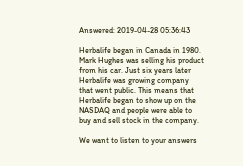Answered: 2019-04-28 05:36:43

Herbalife began in Canada in 1980. Mark Hughes was selling his product from his car. Just six years later Herbalife was growing company that went public. This means that Herbalife began to show up on the NASDAQ and people were able to buy and sell stock in the company.

We want to listen to your answers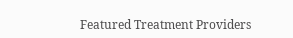Featured Treatment Providers